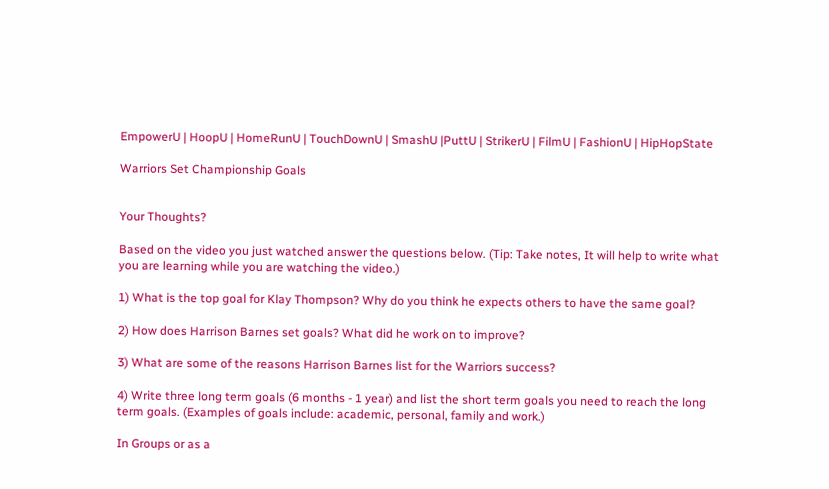EmpowerU | HoopU | HomeRunU | TouchDownU | SmashU |PuttU | StrikerU | FilmU | FashionU | HipHopState

Warriors Set Championship Goals


Your Thoughts?

Based on the video you just watched answer the questions below. (Tip: Take notes, It will help to write what you are learning while you are watching the video.)

1) What is the top goal for Klay Thompson? Why do you think he expects others to have the same goal?

2) How does Harrison Barnes set goals? What did he work on to improve?

3) What are some of the reasons Harrison Barnes list for the Warriors success?

4) Write three long term goals (6 months - 1 year) and list the short term goals you need to reach the long term goals. (Examples of goals include: academic, personal, family and work.)

In Groups or as a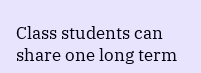Class students can share one long term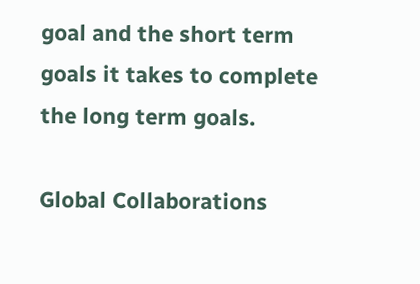goal and the short term goals it takes to complete the long term goals.

Global Collaborations